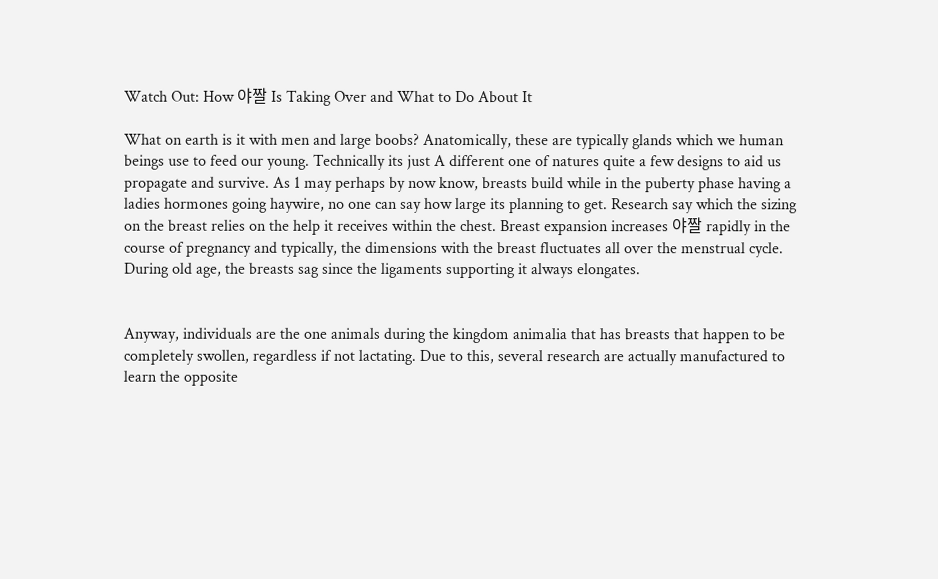Watch Out: How 야짤 Is Taking Over and What to Do About It

What on earth is it with men and large boobs? Anatomically, these are typically glands which we human beings use to feed our young. Technically its just A different one of natures quite a few designs to aid us propagate and survive. As 1 may perhaps by now know, breasts build while in the puberty phase having a ladies hormones going haywire, no one can say how large its planning to get. Research say which the sizing on the breast relies on the help it receives within the chest. Breast expansion increases 야짤 rapidly in the course of pregnancy and typically, the dimensions with the breast fluctuates all over the menstrual cycle. During old age, the breasts sag since the ligaments supporting it always elongates.


Anyway, individuals are the one animals during the kingdom animalia that has breasts that happen to be completely swollen, regardless if not lactating. Due to this, several research are actually manufactured to learn the opposite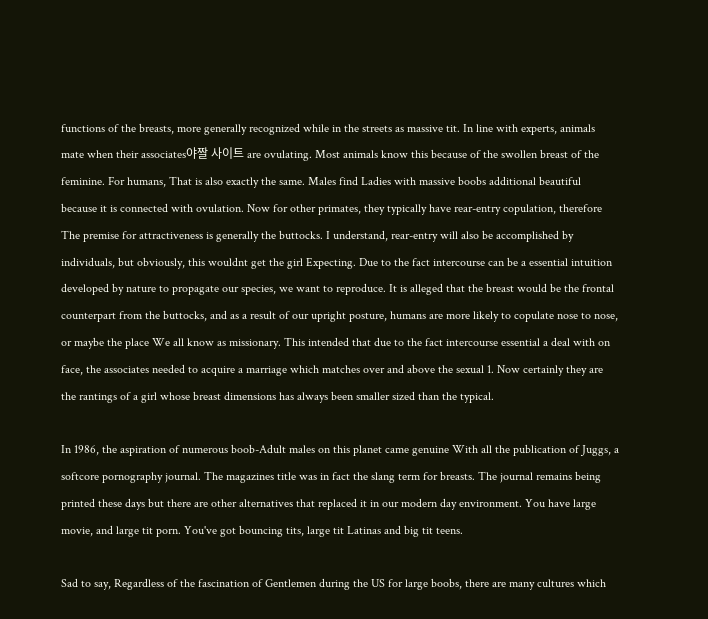functions of the breasts, more generally recognized while in the streets as massive tit. In line with experts, animals mate when their associates야짤 사이트 are ovulating. Most animals know this because of the swollen breast of the feminine. For humans, That is also exactly the same. Males find Ladies with massive boobs additional beautiful because it is connected with ovulation. Now for other primates, they typically have rear-entry copulation, therefore The premise for attractiveness is generally the buttocks. I understand, rear-entry will also be accomplished by individuals, but obviously, this wouldnt get the girl Expecting. Due to the fact intercourse can be a essential intuition developed by nature to propagate our species, we want to reproduce. It is alleged that the breast would be the frontal counterpart from the buttocks, and as a result of our upright posture, humans are more likely to copulate nose to nose, or maybe the place We all know as missionary. This intended that due to the fact intercourse essential a deal with on face, the associates needed to acquire a marriage which matches over and above the sexual 1. Now certainly they are the rantings of a girl whose breast dimensions has always been smaller sized than the typical.

In 1986, the aspiration of numerous boob-Adult males on this planet came genuine With all the publication of Juggs, a softcore pornography journal. The magazines title was in fact the slang term for breasts. The journal remains being printed these days but there are other alternatives that replaced it in our modern day environment. You have large movie, and large tit porn. You've got bouncing tits, large tit Latinas and big tit teens.

Sad to say, Regardless of the fascination of Gentlemen during the US for large boobs, there are many cultures which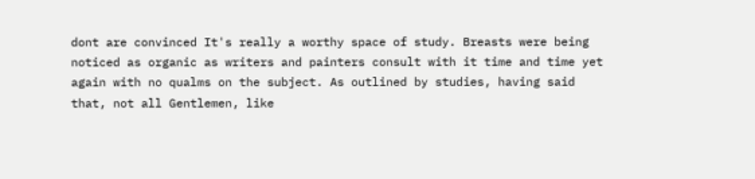dont are convinced It's really a worthy space of study. Breasts were being noticed as organic as writers and painters consult with it time and time yet again with no qualms on the subject. As outlined by studies, having said that, not all Gentlemen, like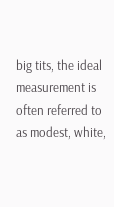big tits, the ideal measurement is often referred to as modest, white,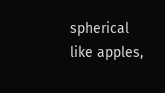spherical like apples,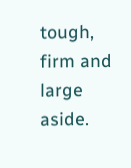tough, firm and large aside.